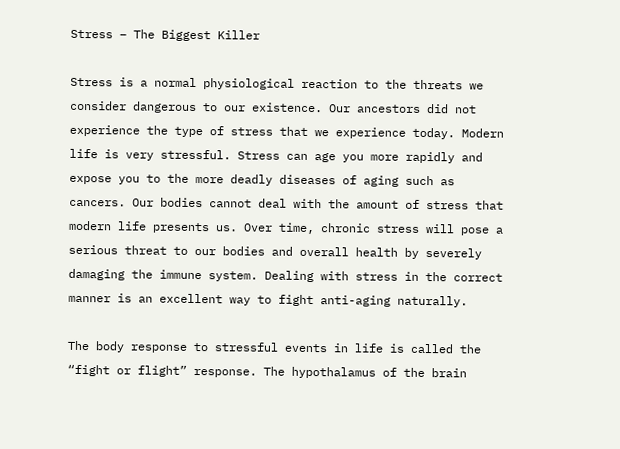Stress – The Biggest Killer

Stress is a normal physiological reaction to the threats we consider dangerous to our existence. Our ancestors did not experience the type of stress that we experience today. Modern life is very stressful. Stress can age you more rapidly and expose you to the more deadly diseases of aging such as cancers. Our bodies cannot deal with the amount of stress that modern life presents us. Over time, chronic stress will pose a serious threat to our bodies and overall health by severely damaging the immune system. Dealing with stress in the correct manner is an excellent way to fight anti-aging naturally.

The body response to stressful events in life is called the “fight or flight” response. The hypothalamus of the brain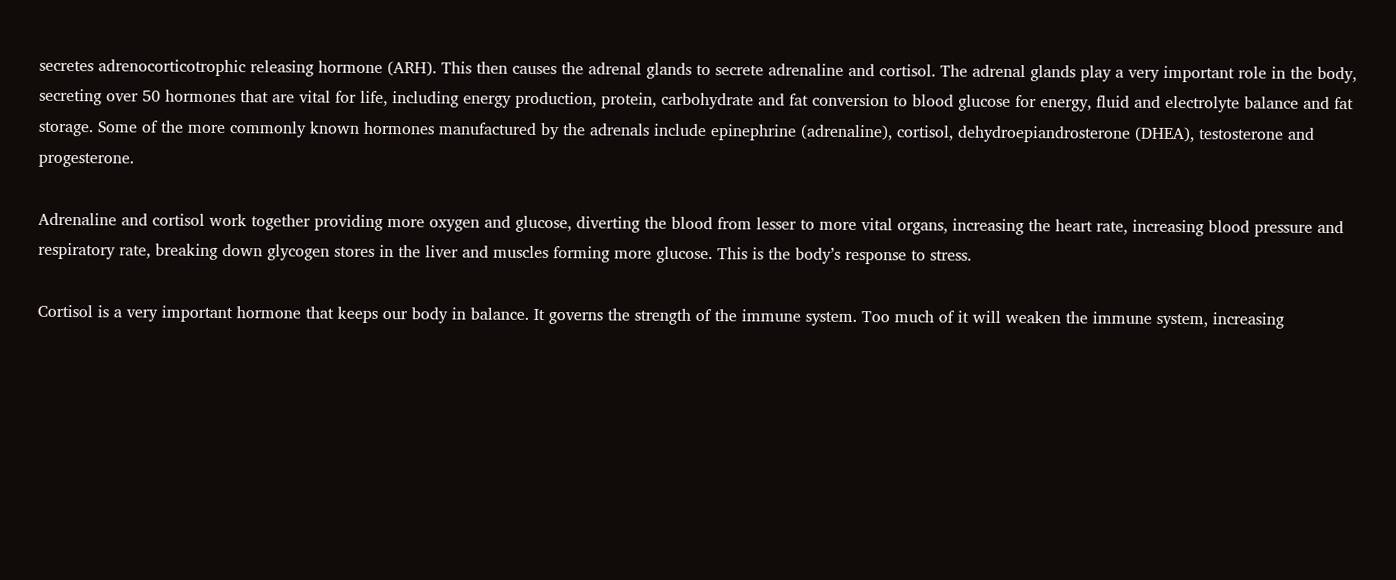secretes adrenocorticotrophic releasing hormone (ARH). This then causes the adrenal glands to secrete adrenaline and cortisol. The adrenal glands play a very important role in the body, secreting over 50 hormones that are vital for life, including energy production, protein, carbohydrate and fat conversion to blood glucose for energy, fluid and electrolyte balance and fat storage. Some of the more commonly known hormones manufactured by the adrenals include epinephrine (adrenaline), cortisol, dehydroepiandrosterone (DHEA), testosterone and progesterone.

Adrenaline and cortisol work together providing more oxygen and glucose, diverting the blood from lesser to more vital organs, increasing the heart rate, increasing blood pressure and respiratory rate, breaking down glycogen stores in the liver and muscles forming more glucose. This is the body’s response to stress.

Cortisol is a very important hormone that keeps our body in balance. It governs the strength of the immune system. Too much of it will weaken the immune system, increasing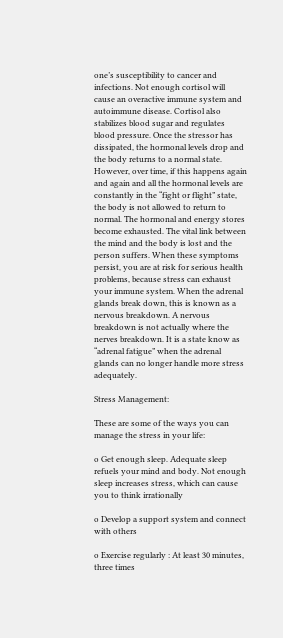one’s susceptibility to cancer and infections. Not enough cortisol will cause an overactive immune system and autoimmune disease. Cortisol also stabilizes blood sugar and regulates blood pressure. Once the stressor has dissipated, the hormonal levels drop and the body returns to a normal state. However, over time, if this happens again and again and all the hormonal levels are constantly in the “fight or flight” state, the body is not allowed to return to normal. The hormonal and energy stores become exhausted. The vital link between the mind and the body is lost and the person suffers. When these symptoms persist, you are at risk for serious health problems, because stress can exhaust your immune system. When the adrenal glands break down, this is known as a nervous breakdown. A nervous breakdown is not actually where the nerves breakdown. It is a state know as “adrenal fatigue” when the adrenal glands can no longer handle more stress adequately.

Stress Management:

These are some of the ways you can manage the stress in your life:

o Get enough sleep. Adequate sleep refuels your mind and body. Not enough sleep increases stress, which can cause you to think irrationally

o Develop a support system and connect with others

o Exercise regularly : At least 30 minutes, three times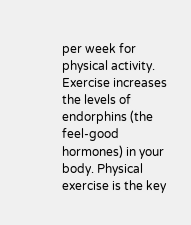per week for physical activity. Exercise increases the levels of endorphins (the feel-good hormones) in your body. Physical exercise is the key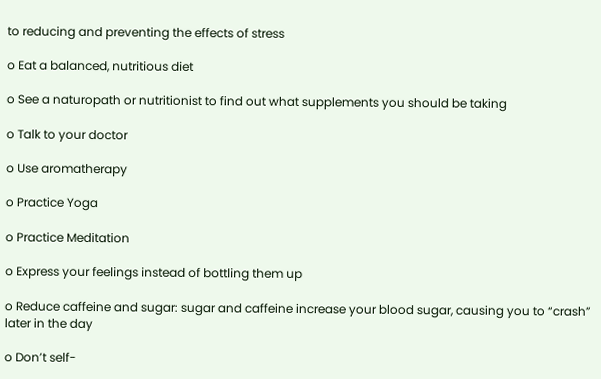to reducing and preventing the effects of stress

o Eat a balanced, nutritious diet

o See a naturopath or nutritionist to find out what supplements you should be taking

o Talk to your doctor

o Use aromatherapy

o Practice Yoga

o Practice Meditation

o Express your feelings instead of bottling them up

o Reduce caffeine and sugar: sugar and caffeine increase your blood sugar, causing you to “crash” later in the day

o Don’t self-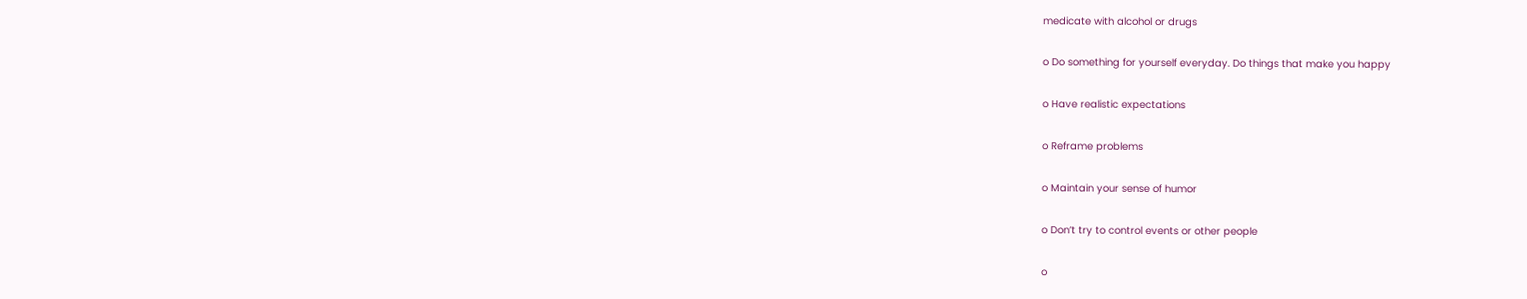medicate with alcohol or drugs

o Do something for yourself everyday. Do things that make you happy

o Have realistic expectations

o Reframe problems

o Maintain your sense of humor

o Don’t try to control events or other people

o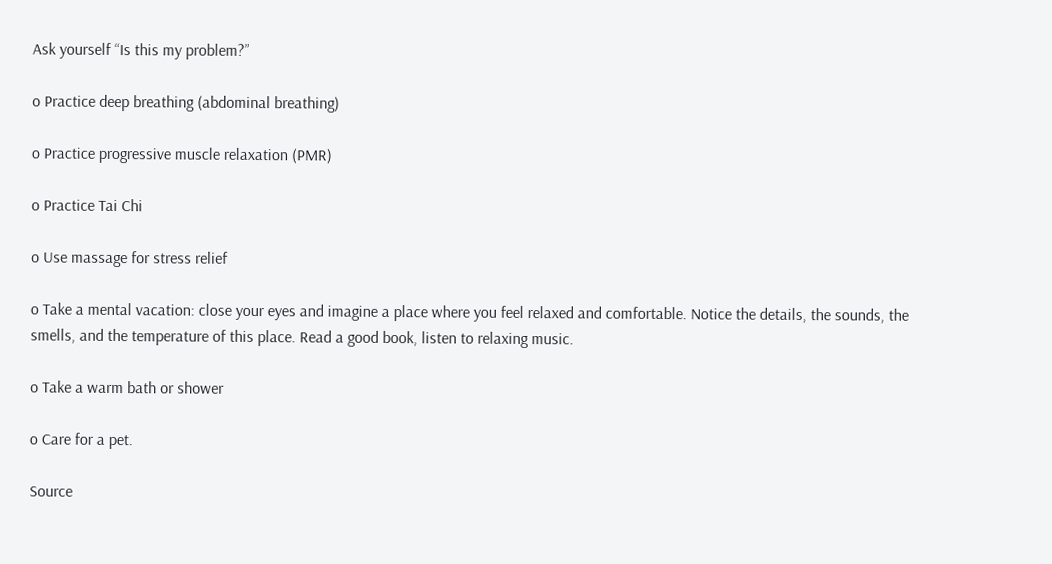Ask yourself “Is this my problem?”

o Practice deep breathing (abdominal breathing)

o Practice progressive muscle relaxation (PMR)

o Practice Tai Chi

o Use massage for stress relief

o Take a mental vacation: close your eyes and imagine a place where you feel relaxed and comfortable. Notice the details, the sounds, the smells, and the temperature of this place. Read a good book, listen to relaxing music.

o Take a warm bath or shower

o Care for a pet.

Source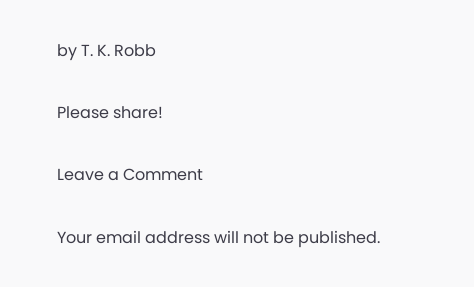by T. K. Robb

Please share!

Leave a Comment

Your email address will not be published.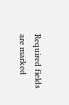Required fields are marked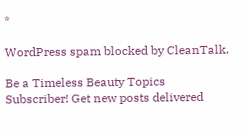*

WordPress spam blocked by CleanTalk.

Be a Timeless Beauty Topics Subscriber! Get new posts delivered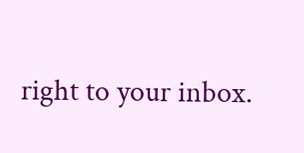right to your inbox.